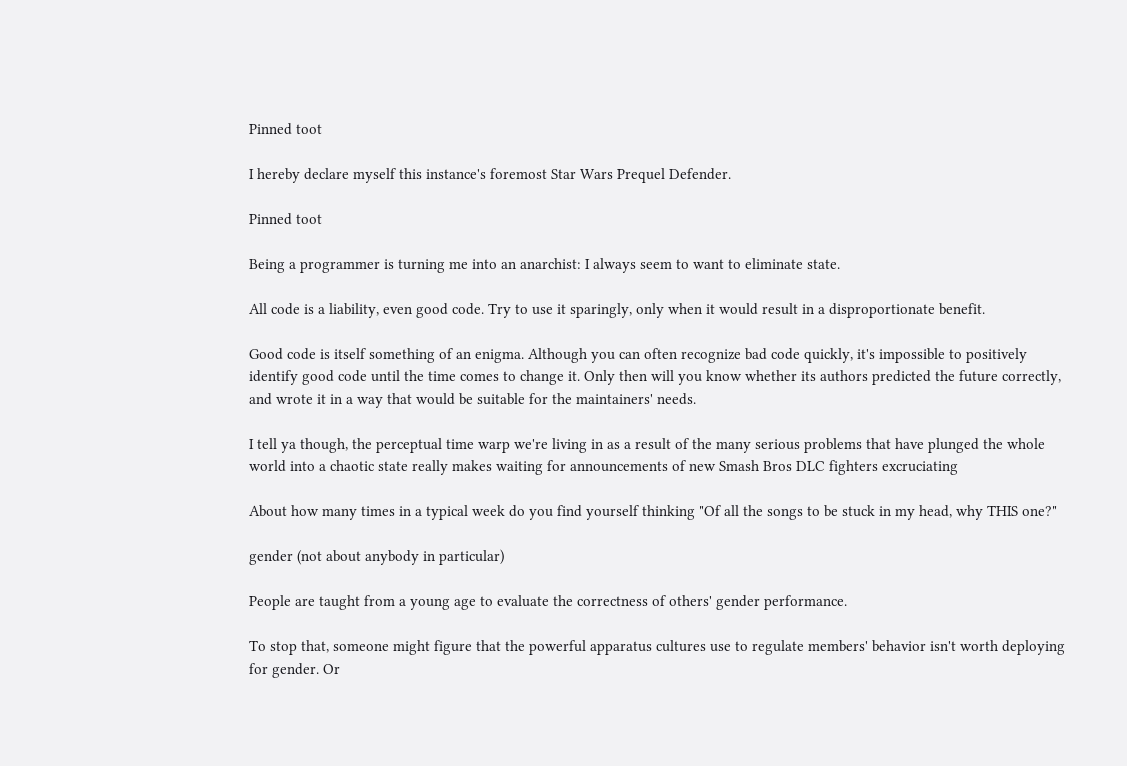Pinned toot

I hereby declare myself this instance's foremost Star Wars Prequel Defender.

Pinned toot

Being a programmer is turning me into an anarchist: I always seem to want to eliminate state.

All code is a liability, even good code. Try to use it sparingly, only when it would result in a disproportionate benefit.

Good code is itself something of an enigma. Although you can often recognize bad code quickly, it's impossible to positively identify good code until the time comes to change it. Only then will you know whether its authors predicted the future correctly, and wrote it in a way that would be suitable for the maintainers' needs.

I tell ya though, the perceptual time warp we're living in as a result of the many serious problems that have plunged the whole world into a chaotic state really makes waiting for announcements of new Smash Bros DLC fighters excruciating

About how many times in a typical week do you find yourself thinking "Of all the songs to be stuck in my head, why THIS one?"

gender (not about anybody in particular)

People are taught from a young age to evaluate the correctness of others' gender performance.

To stop that, someone might figure that the powerful apparatus cultures use to regulate members' behavior isn't worth deploying for gender. Or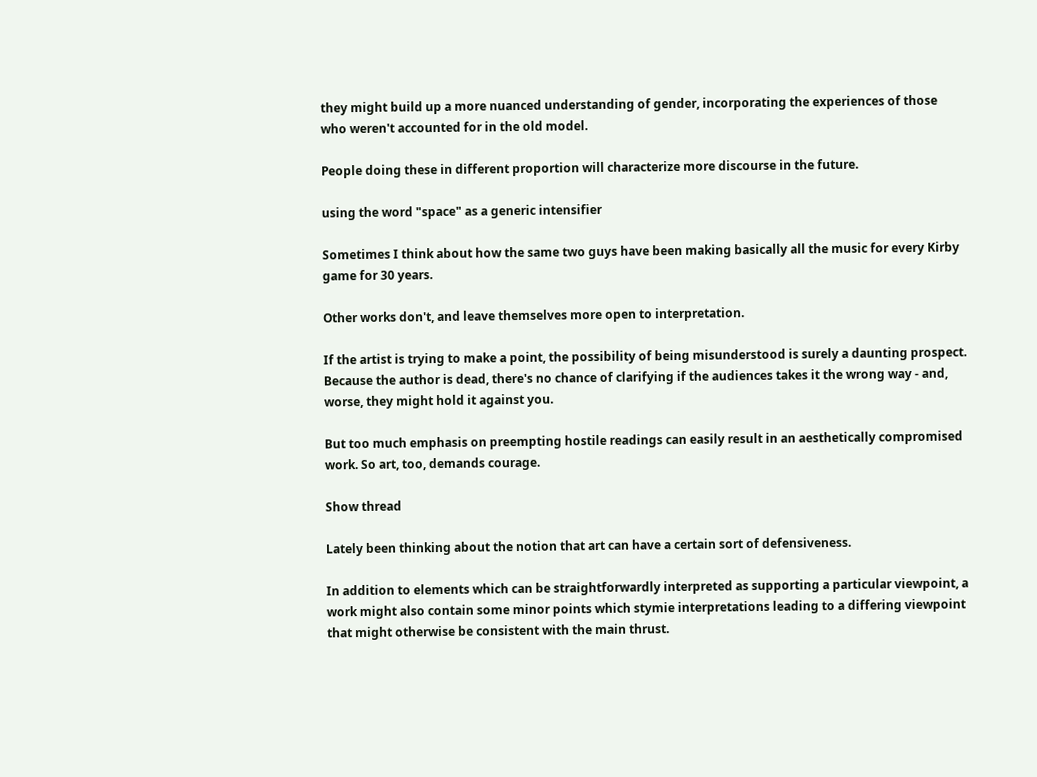they might build up a more nuanced understanding of gender, incorporating the experiences of those who weren't accounted for in the old model.

People doing these in different proportion will characterize more discourse in the future.

using the word "space" as a generic intensifier

Sometimes I think about how the same two guys have been making basically all the music for every Kirby game for 30 years.

Other works don't, and leave themselves more open to interpretation.

If the artist is trying to make a point, the possibility of being misunderstood is surely a daunting prospect. Because the author is dead, there's no chance of clarifying if the audiences takes it the wrong way - and, worse, they might hold it against you.

But too much emphasis on preempting hostile readings can easily result in an aesthetically compromised work. So art, too, demands courage.

Show thread

Lately been thinking about the notion that art can have a certain sort of defensiveness.

In addition to elements which can be straightforwardly interpreted as supporting a particular viewpoint, a work might also contain some minor points which stymie interpretations leading to a differing viewpoint that might otherwise be consistent with the main thrust.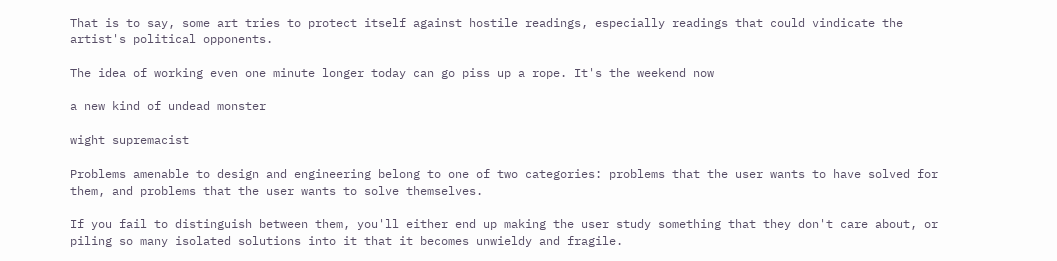That is to say, some art tries to protect itself against hostile readings, especially readings that could vindicate the artist's political opponents.

The idea of working even one minute longer today can go piss up a rope. It's the weekend now

a new kind of undead monster

wight supremacist

Problems amenable to design and engineering belong to one of two categories: problems that the user wants to have solved for them, and problems that the user wants to solve themselves.

If you fail to distinguish between them, you'll either end up making the user study something that they don't care about, or piling so many isolated solutions into it that it becomes unwieldy and fragile.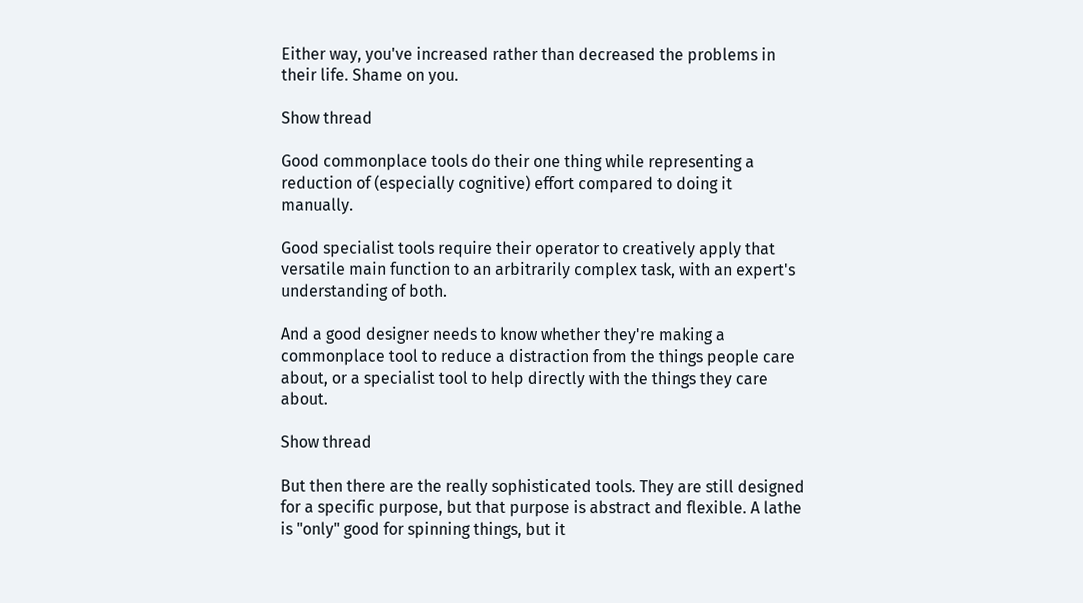Either way, you've increased rather than decreased the problems in their life. Shame on you.

Show thread

Good commonplace tools do their one thing while representing a reduction of (especially cognitive) effort compared to doing it manually.

Good specialist tools require their operator to creatively apply that versatile main function to an arbitrarily complex task, with an expert's understanding of both.

And a good designer needs to know whether they're making a commonplace tool to reduce a distraction from the things people care about, or a specialist tool to help directly with the things they care about.

Show thread

But then there are the really sophisticated tools. They are still designed for a specific purpose, but that purpose is abstract and flexible. A lathe is "only" good for spinning things, but it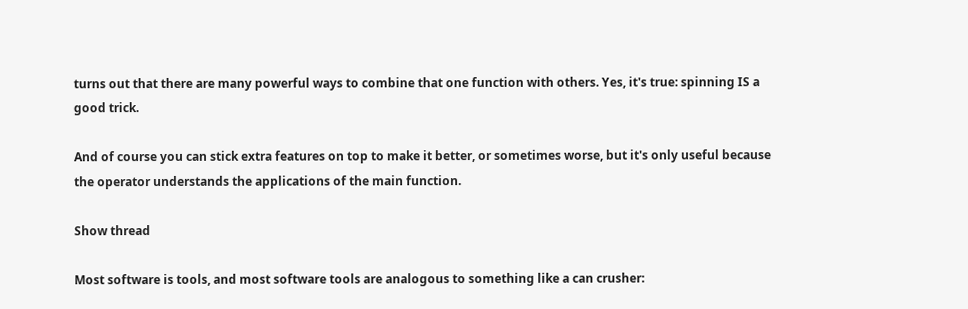turns out that there are many powerful ways to combine that one function with others. Yes, it's true: spinning IS a good trick.

And of course you can stick extra features on top to make it better, or sometimes worse, but it's only useful because the operator understands the applications of the main function.

Show thread

Most software is tools, and most software tools are analogous to something like a can crusher: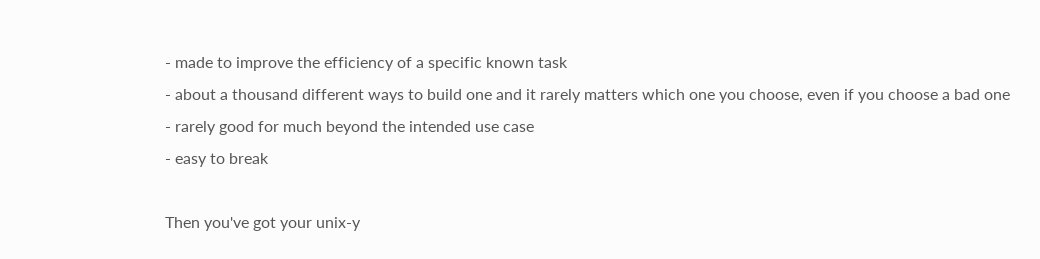- made to improve the efficiency of a specific known task
- about a thousand different ways to build one and it rarely matters which one you choose, even if you choose a bad one
- rarely good for much beyond the intended use case
- easy to break

Then you've got your unix-y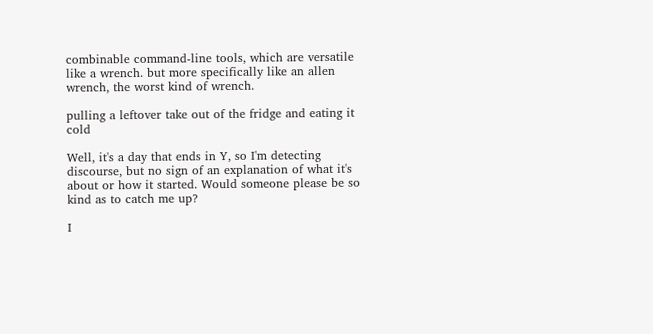combinable command-line tools, which are versatile like a wrench. but more specifically like an allen wrench, the worst kind of wrench.

pulling a leftover take out of the fridge and eating it cold

Well, it's a day that ends in Y, so I'm detecting discourse, but no sign of an explanation of what it's about or how it started. Would someone please be so kind as to catch me up?

I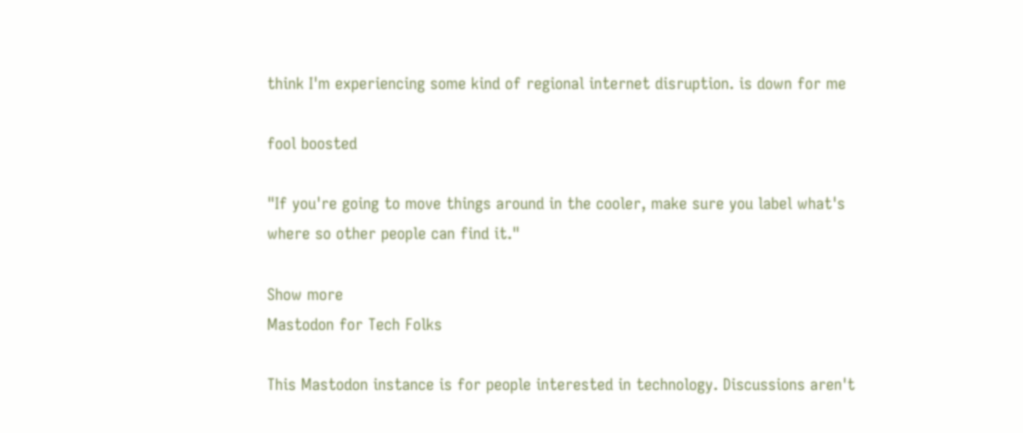think I'm experiencing some kind of regional internet disruption. is down for me

fool boosted

"If you're going to move things around in the cooler, make sure you label what's where so other people can find it."

Show more
Mastodon for Tech Folks

This Mastodon instance is for people interested in technology. Discussions aren't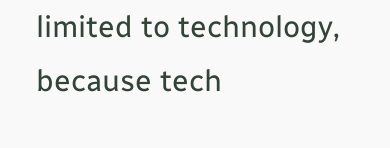limited to technology, because tech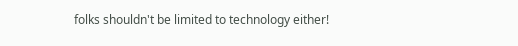folks shouldn't be limited to technology either!